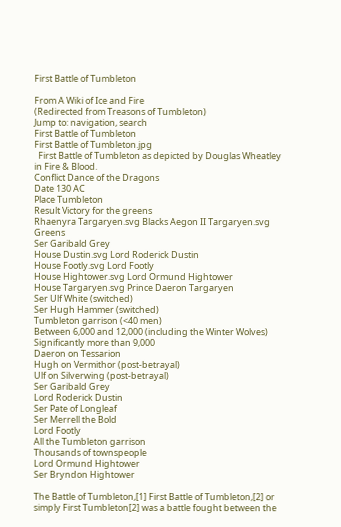First Battle of Tumbleton

From A Wiki of Ice and Fire
(Redirected from Treasons of Tumbleton)
Jump to: navigation, search
First Battle of Tumbleton
First Battle of Tumbleton.jpg
  First Battle of Tumbleton as depicted by Douglas Wheatley in Fire & Blood.
Conflict Dance of the Dragons
Date 130 AC
Place Tumbleton
Result Victory for the greens
Rhaenyra Targaryen.svg Blacks Aegon II Targaryen.svg Greens
Ser Garibald Grey
House Dustin.svg Lord Roderick Dustin
House Footly.svg Lord Footly
House Hightower.svg Lord Ormund Hightower
House Targaryen.svg Prince Daeron Targaryen
Ser Ulf White (switched)
Ser Hugh Hammer (switched)
Tumbleton garrison (<40 men)
Between 6,000 and 12,000 (including the Winter Wolves)
Significantly more than 9,000
Daeron on Tessarion
Hugh on Vermithor (post-betrayal)
Ulf on Silverwing (post-betrayal)
Ser Garibald Grey
Lord Roderick Dustin
Ser Pate of Longleaf
Ser Merrell the Bold
Lord Footly
All the Tumbleton garrison
Thousands of townspeople
Lord Ormund Hightower
Ser Bryndon Hightower

The Battle of Tumbleton,[1] First Battle of Tumbleton,[2] or simply First Tumbleton[2] was a battle fought between the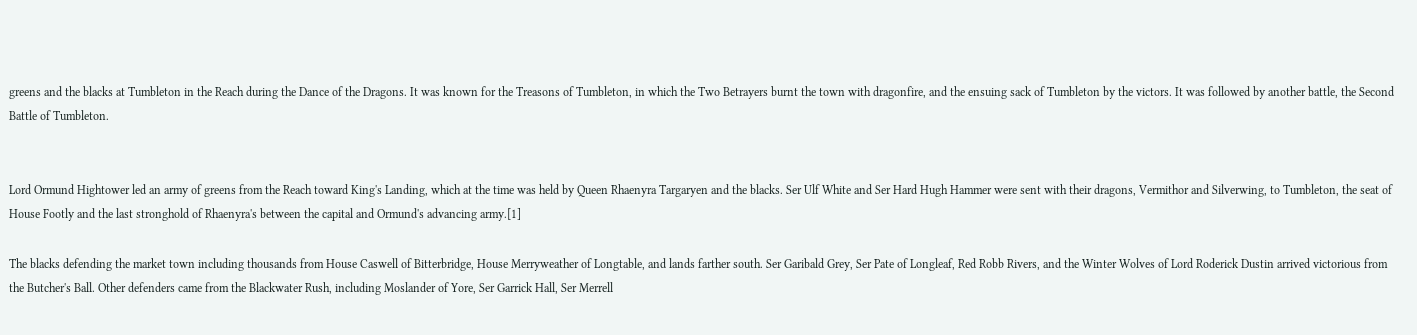greens and the blacks at Tumbleton in the Reach during the Dance of the Dragons. It was known for the Treasons of Tumbleton, in which the Two Betrayers burnt the town with dragonfire, and the ensuing sack of Tumbleton by the victors. It was followed by another battle, the Second Battle of Tumbleton.


Lord Ormund Hightower led an army of greens from the Reach toward King's Landing, which at the time was held by Queen Rhaenyra Targaryen and the blacks. Ser Ulf White and Ser Hard Hugh Hammer were sent with their dragons, Vermithor and Silverwing, to Tumbleton, the seat of House Footly and the last stronghold of Rhaenyra's between the capital and Ormund's advancing army.[1]

The blacks defending the market town including thousands from House Caswell of Bitterbridge, House Merryweather of Longtable, and lands farther south. Ser Garibald Grey, Ser Pate of Longleaf, Red Robb Rivers, and the Winter Wolves of Lord Roderick Dustin arrived victorious from the Butcher's Ball. Other defenders came from the Blackwater Rush, including Moslander of Yore, Ser Garrick Hall, Ser Merrell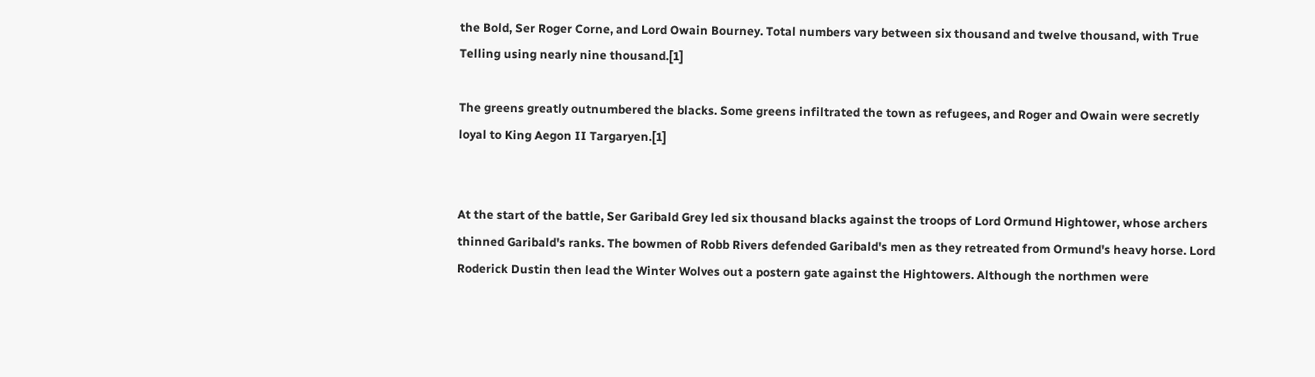the Bold, Ser Roger Corne, and Lord Owain Bourney. Total numbers vary between six thousand and twelve thousand, with True Telling using nearly nine thousand.[1]

The greens greatly outnumbered the blacks. Some greens infiltrated the town as refugees, and Roger and Owain were secretly loyal to King Aegon II Targaryen.[1]


At the start of the battle, Ser Garibald Grey led six thousand blacks against the troops of Lord Ormund Hightower, whose archers thinned Garibald's ranks. The bowmen of Robb Rivers defended Garibald's men as they retreated from Ormund's heavy horse. Lord Roderick Dustin then lead the Winter Wolves out a postern gate against the Hightowers. Although the northmen were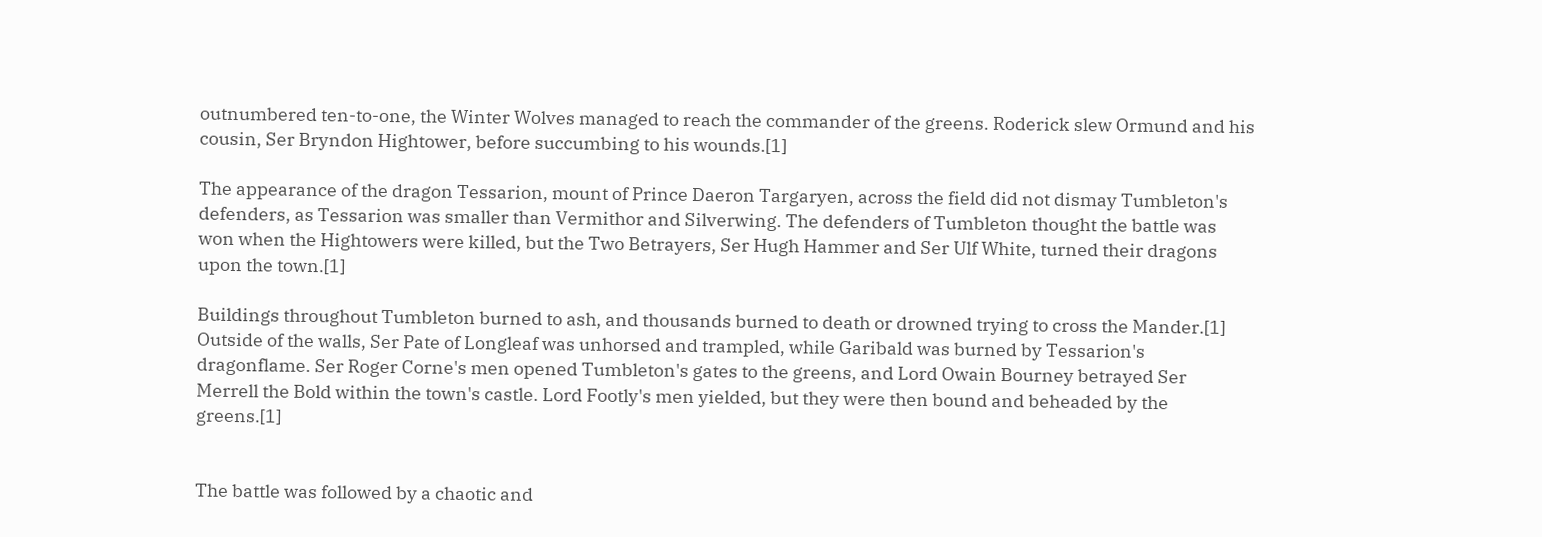outnumbered ten-to-one, the Winter Wolves managed to reach the commander of the greens. Roderick slew Ormund and his cousin, Ser Bryndon Hightower, before succumbing to his wounds.[1]

The appearance of the dragon Tessarion, mount of Prince Daeron Targaryen, across the field did not dismay Tumbleton's defenders, as Tessarion was smaller than Vermithor and Silverwing. The defenders of Tumbleton thought the battle was won when the Hightowers were killed, but the Two Betrayers, Ser Hugh Hammer and Ser Ulf White, turned their dragons upon the town.[1]

Buildings throughout Tumbleton burned to ash, and thousands burned to death or drowned trying to cross the Mander.[1] Outside of the walls, Ser Pate of Longleaf was unhorsed and trampled, while Garibald was burned by Tessarion's dragonflame. Ser Roger Corne's men opened Tumbleton's gates to the greens, and Lord Owain Bourney betrayed Ser Merrell the Bold within the town's castle. Lord Footly's men yielded, but they were then bound and beheaded by the greens.[1]


The battle was followed by a chaotic and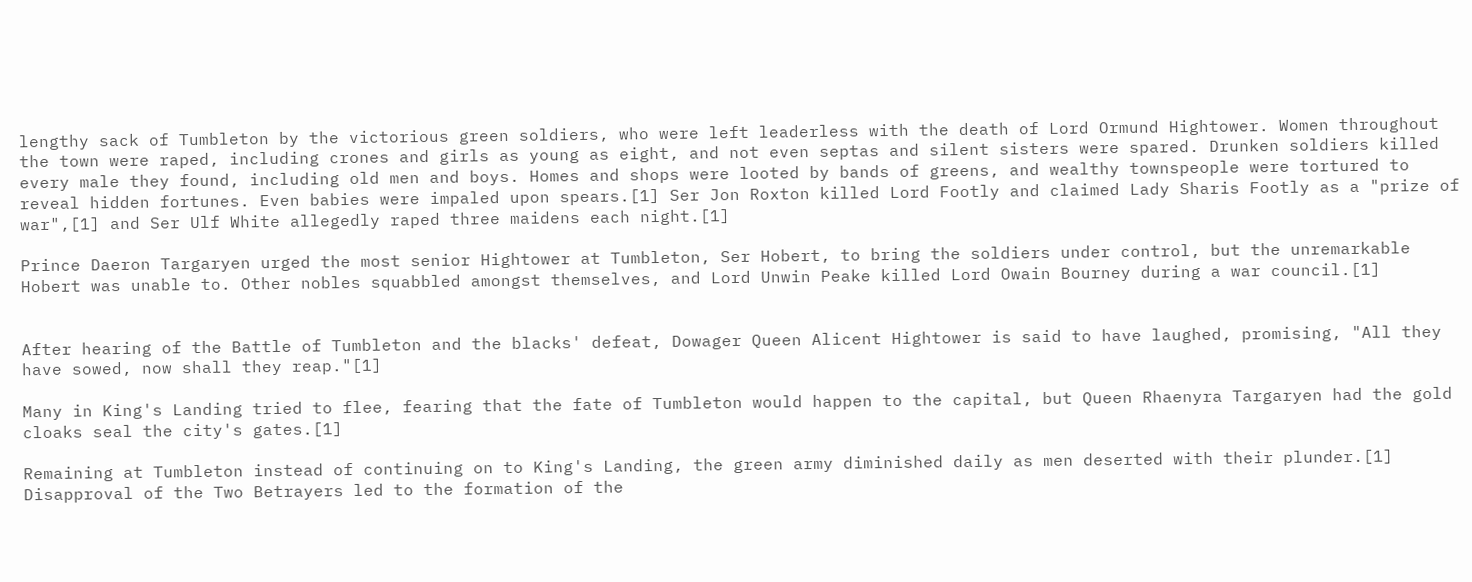lengthy sack of Tumbleton by the victorious green soldiers, who were left leaderless with the death of Lord Ormund Hightower. Women throughout the town were raped, including crones and girls as young as eight, and not even septas and silent sisters were spared. Drunken soldiers killed every male they found, including old men and boys. Homes and shops were looted by bands of greens, and wealthy townspeople were tortured to reveal hidden fortunes. Even babies were impaled upon spears.[1] Ser Jon Roxton killed Lord Footly and claimed Lady Sharis Footly as a "prize of war",[1] and Ser Ulf White allegedly raped three maidens each night.[1]

Prince Daeron Targaryen urged the most senior Hightower at Tumbleton, Ser Hobert, to bring the soldiers under control, but the unremarkable Hobert was unable to. Other nobles squabbled amongst themselves, and Lord Unwin Peake killed Lord Owain Bourney during a war council.[1]


After hearing of the Battle of Tumbleton and the blacks' defeat, Dowager Queen Alicent Hightower is said to have laughed, promising, "All they have sowed, now shall they reap."[1]

Many in King's Landing tried to flee, fearing that the fate of Tumbleton would happen to the capital, but Queen Rhaenyra Targaryen had the gold cloaks seal the city's gates.[1]

Remaining at Tumbleton instead of continuing on to King's Landing, the green army diminished daily as men deserted with their plunder.[1] Disapproval of the Two Betrayers led to the formation of the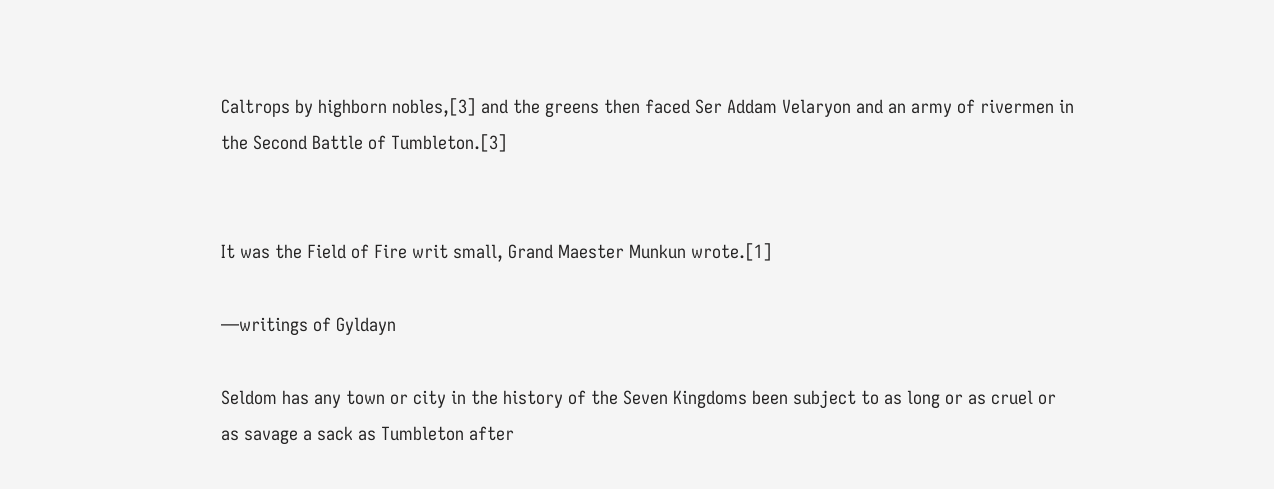Caltrops by highborn nobles,[3] and the greens then faced Ser Addam Velaryon and an army of rivermen in the Second Battle of Tumbleton.[3]


It was the Field of Fire writ small, Grand Maester Munkun wrote.[1]

—writings of Gyldayn

Seldom has any town or city in the history of the Seven Kingdoms been subject to as long or as cruel or as savage a sack as Tumbleton after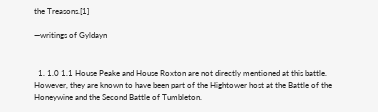the Treasons.[1]

—writings of Gyldayn


  1. 1.0 1.1 House Peake and House Roxton are not directly mentioned at this battle. However, they are known to have been part of the Hightower host at the Battle of the Honeywine and the Second Battle of Tumbleton.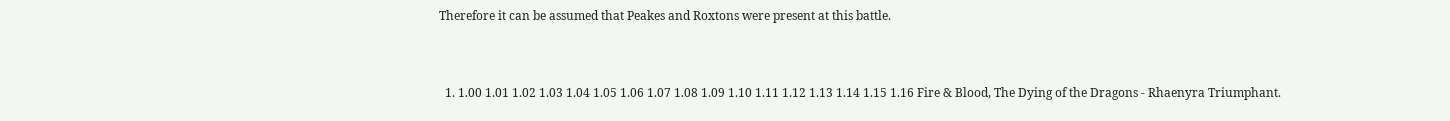Therefore it can be assumed that Peakes and Roxtons were present at this battle.


  1. 1.00 1.01 1.02 1.03 1.04 1.05 1.06 1.07 1.08 1.09 1.10 1.11 1.12 1.13 1.14 1.15 1.16 Fire & Blood, The Dying of the Dragons - Rhaenyra Triumphant.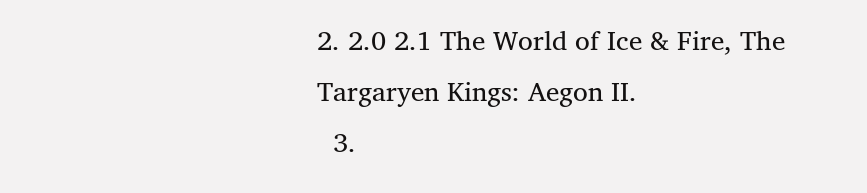2. 2.0 2.1 The World of Ice & Fire, The Targaryen Kings: Aegon II.
  3.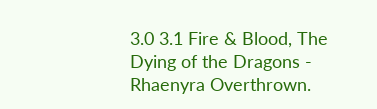3.0 3.1 Fire & Blood, The Dying of the Dragons - Rhaenyra Overthrown.